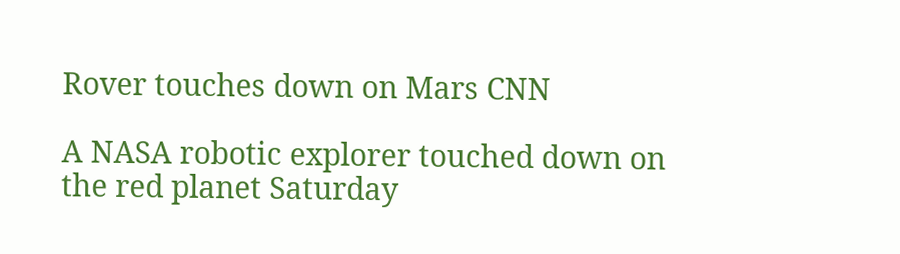Rover touches down on Mars CNN

A NASA robotic explorer touched down on the red planet Saturday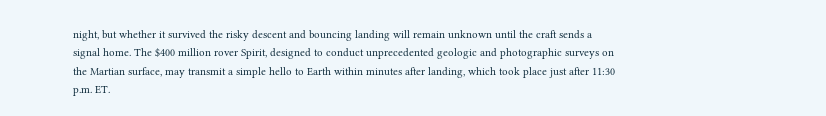night, but whether it survived the risky descent and bouncing landing will remain unknown until the craft sends a signal home. The $400 million rover Spirit, designed to conduct unprecedented geologic and photographic surveys on the Martian surface, may transmit a simple hello to Earth within minutes after landing, which took place just after 11:30 p.m. ET.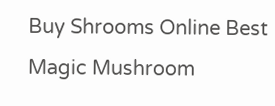Buy Shrooms Online Best Magic Mushroom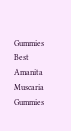Gummies
Best Amanita Muscaria Gummies